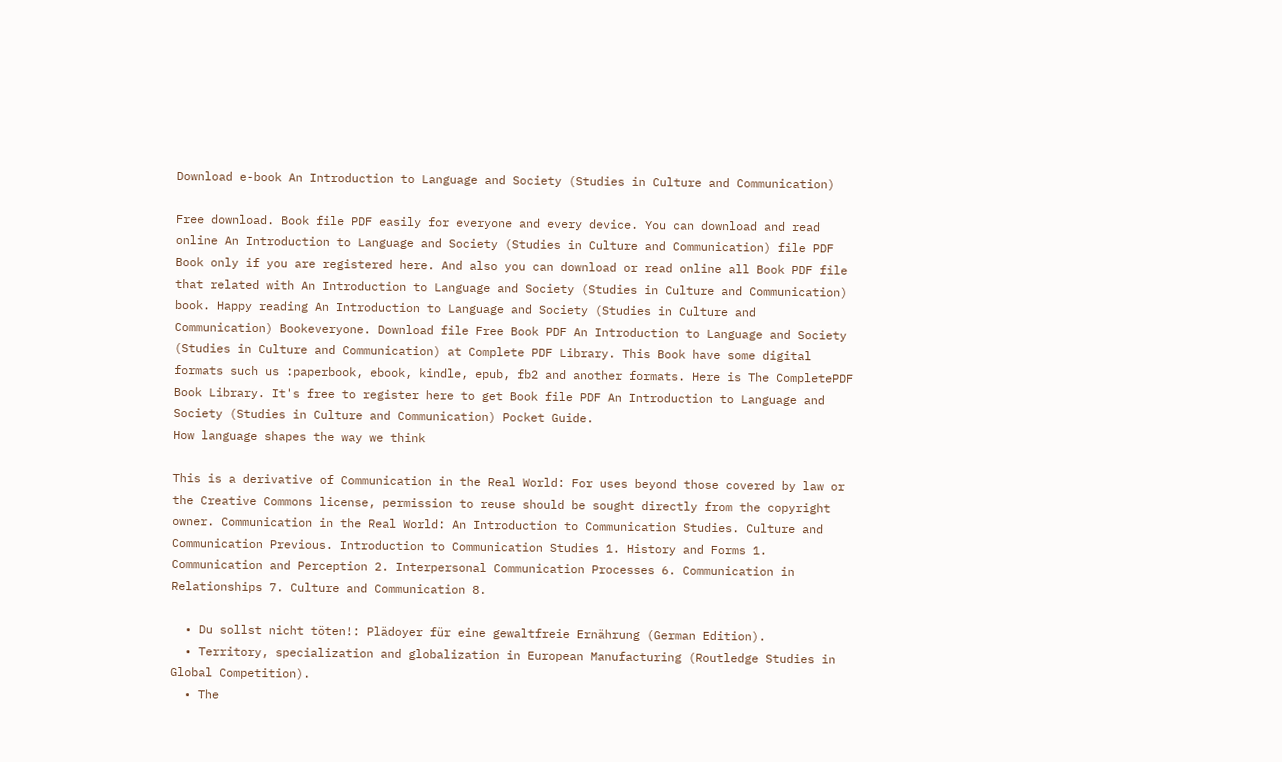Download e-book An Introduction to Language and Society (Studies in Culture and Communication)

Free download. Book file PDF easily for everyone and every device. You can download and read online An Introduction to Language and Society (Studies in Culture and Communication) file PDF Book only if you are registered here. And also you can download or read online all Book PDF file that related with An Introduction to Language and Society (Studies in Culture and Communication) book. Happy reading An Introduction to Language and Society (Studies in Culture and Communication) Bookeveryone. Download file Free Book PDF An Introduction to Language and Society (Studies in Culture and Communication) at Complete PDF Library. This Book have some digital formats such us :paperbook, ebook, kindle, epub, fb2 and another formats. Here is The CompletePDF Book Library. It's free to register here to get Book file PDF An Introduction to Language and Society (Studies in Culture and Communication) Pocket Guide.
How language shapes the way we think

This is a derivative of Communication in the Real World: For uses beyond those covered by law or the Creative Commons license, permission to reuse should be sought directly from the copyright owner. Communication in the Real World: An Introduction to Communication Studies. Culture and Communication Previous. Introduction to Communication Studies 1. History and Forms 1. Communication and Perception 2. Interpersonal Communication Processes 6. Communication in Relationships 7. Culture and Communication 8.

  • Du sollst nicht töten!: Plädoyer für eine gewaltfreie Ernährung (German Edition).
  • Territory, specialization and globalization in European Manufacturing (Routledge Studies in Global Competition).
  • The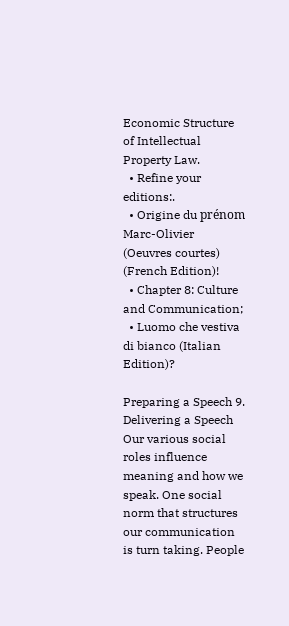Economic Structure of Intellectual Property Law.
  • Refine your editions:.
  • Origine du prénom Marc-Olivier (Oeuvres courtes) (French Edition)!
  • Chapter 8: Culture and Communication;
  • Luomo che vestiva di bianco (Italian Edition)?

Preparing a Speech 9. Delivering a Speech Our various social roles influence meaning and how we speak. One social norm that structures our communication is turn taking. People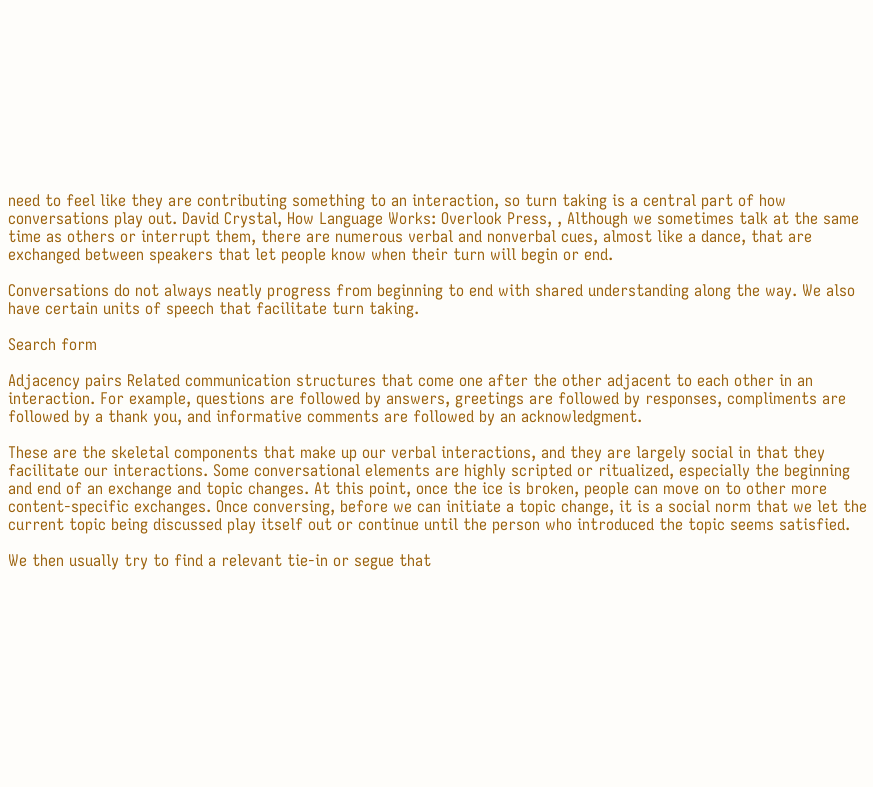need to feel like they are contributing something to an interaction, so turn taking is a central part of how conversations play out. David Crystal, How Language Works: Overlook Press, , Although we sometimes talk at the same time as others or interrupt them, there are numerous verbal and nonverbal cues, almost like a dance, that are exchanged between speakers that let people know when their turn will begin or end.

Conversations do not always neatly progress from beginning to end with shared understanding along the way. We also have certain units of speech that facilitate turn taking.

Search form

Adjacency pairs Related communication structures that come one after the other adjacent to each other in an interaction. For example, questions are followed by answers, greetings are followed by responses, compliments are followed by a thank you, and informative comments are followed by an acknowledgment.

These are the skeletal components that make up our verbal interactions, and they are largely social in that they facilitate our interactions. Some conversational elements are highly scripted or ritualized, especially the beginning and end of an exchange and topic changes. At this point, once the ice is broken, people can move on to other more content-specific exchanges. Once conversing, before we can initiate a topic change, it is a social norm that we let the current topic being discussed play itself out or continue until the person who introduced the topic seems satisfied.

We then usually try to find a relevant tie-in or segue that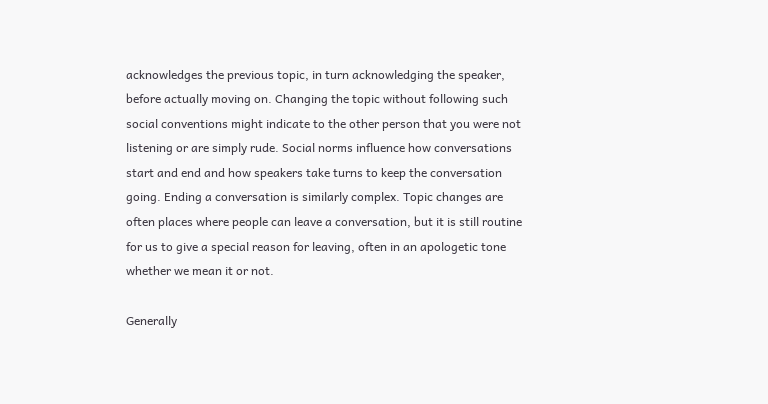acknowledges the previous topic, in turn acknowledging the speaker, before actually moving on. Changing the topic without following such social conventions might indicate to the other person that you were not listening or are simply rude. Social norms influence how conversations start and end and how speakers take turns to keep the conversation going. Ending a conversation is similarly complex. Topic changes are often places where people can leave a conversation, but it is still routine for us to give a special reason for leaving, often in an apologetic tone whether we mean it or not.

Generally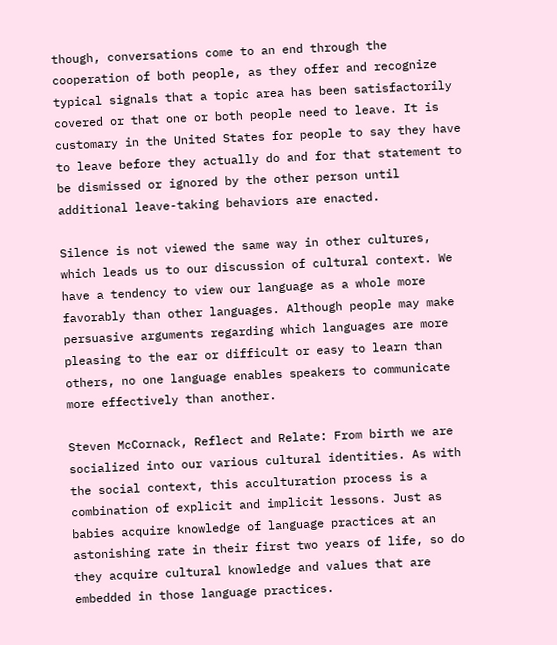though, conversations come to an end through the cooperation of both people, as they offer and recognize typical signals that a topic area has been satisfactorily covered or that one or both people need to leave. It is customary in the United States for people to say they have to leave before they actually do and for that statement to be dismissed or ignored by the other person until additional leave-taking behaviors are enacted.

Silence is not viewed the same way in other cultures, which leads us to our discussion of cultural context. We have a tendency to view our language as a whole more favorably than other languages. Although people may make persuasive arguments regarding which languages are more pleasing to the ear or difficult or easy to learn than others, no one language enables speakers to communicate more effectively than another.

Steven McCornack, Reflect and Relate: From birth we are socialized into our various cultural identities. As with the social context, this acculturation process is a combination of explicit and implicit lessons. Just as babies acquire knowledge of language practices at an astonishing rate in their first two years of life, so do they acquire cultural knowledge and values that are embedded in those language practices.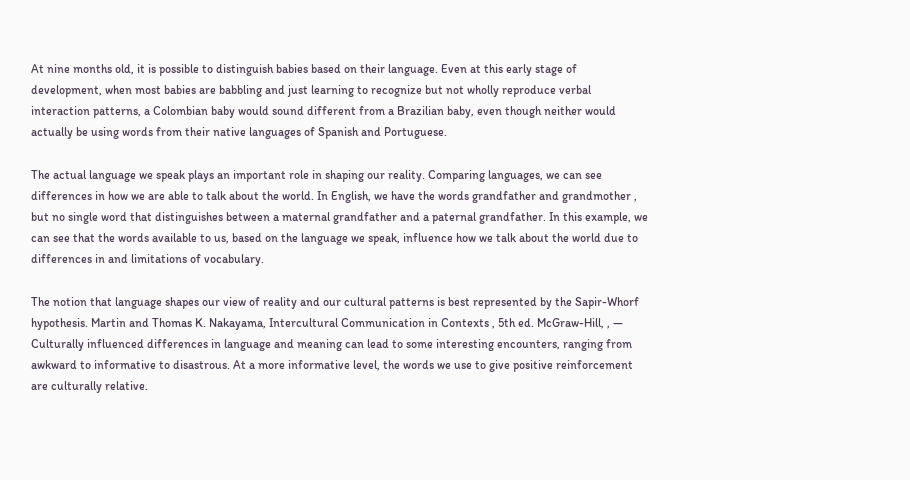At nine months old, it is possible to distinguish babies based on their language. Even at this early stage of development, when most babies are babbling and just learning to recognize but not wholly reproduce verbal interaction patterns, a Colombian baby would sound different from a Brazilian baby, even though neither would actually be using words from their native languages of Spanish and Portuguese.

The actual language we speak plays an important role in shaping our reality. Comparing languages, we can see differences in how we are able to talk about the world. In English, we have the words grandfather and grandmother , but no single word that distinguishes between a maternal grandfather and a paternal grandfather. In this example, we can see that the words available to us, based on the language we speak, influence how we talk about the world due to differences in and limitations of vocabulary.

The notion that language shapes our view of reality and our cultural patterns is best represented by the Sapir-Whorf hypothesis. Martin and Thomas K. Nakayama, Intercultural Communication in Contexts , 5th ed. McGraw-Hill, , — Culturally influenced differences in language and meaning can lead to some interesting encounters, ranging from awkward to informative to disastrous. At a more informative level, the words we use to give positive reinforcement are culturally relative.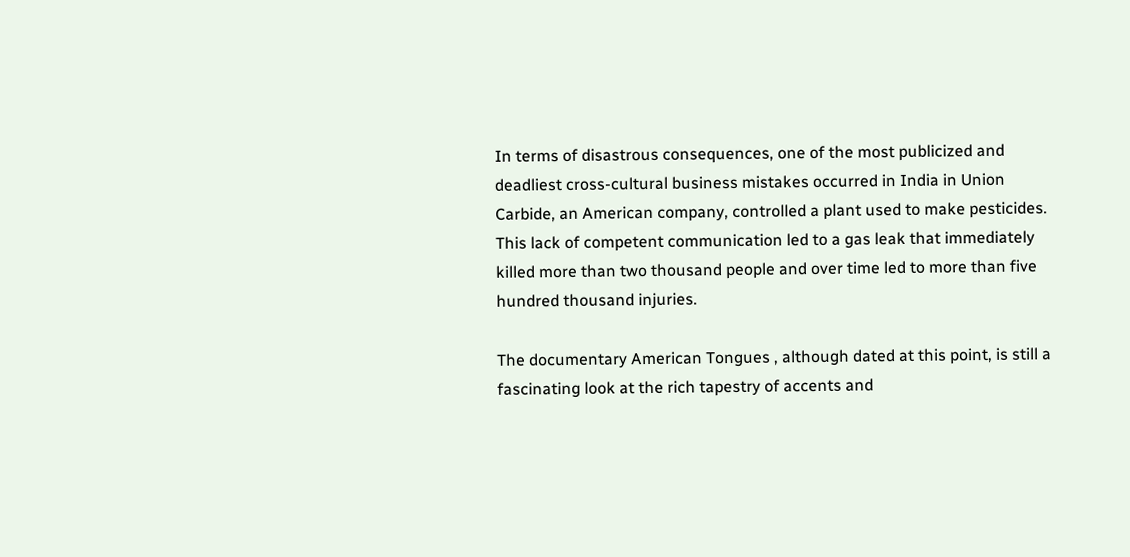In terms of disastrous consequences, one of the most publicized and deadliest cross-cultural business mistakes occurred in India in Union Carbide, an American company, controlled a plant used to make pesticides. This lack of competent communication led to a gas leak that immediately killed more than two thousand people and over time led to more than five hundred thousand injuries.

The documentary American Tongues , although dated at this point, is still a fascinating look at the rich tapestry of accents and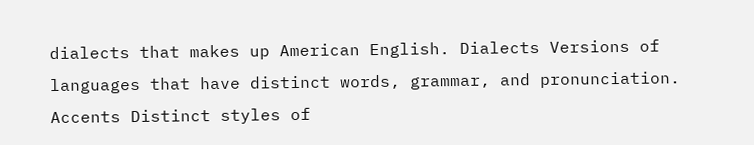dialects that makes up American English. Dialects Versions of languages that have distinct words, grammar, and pronunciation. Accents Distinct styles of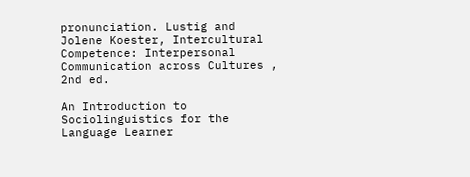pronunciation. Lustig and Jolene Koester, Intercultural Competence: Interpersonal Communication across Cultures , 2nd ed.

An Introduction to Sociolinguistics for the Language Learner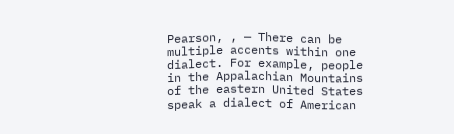Pearson, , — There can be multiple accents within one dialect. For example, people in the Appalachian Mountains of the eastern United States speak a dialect of American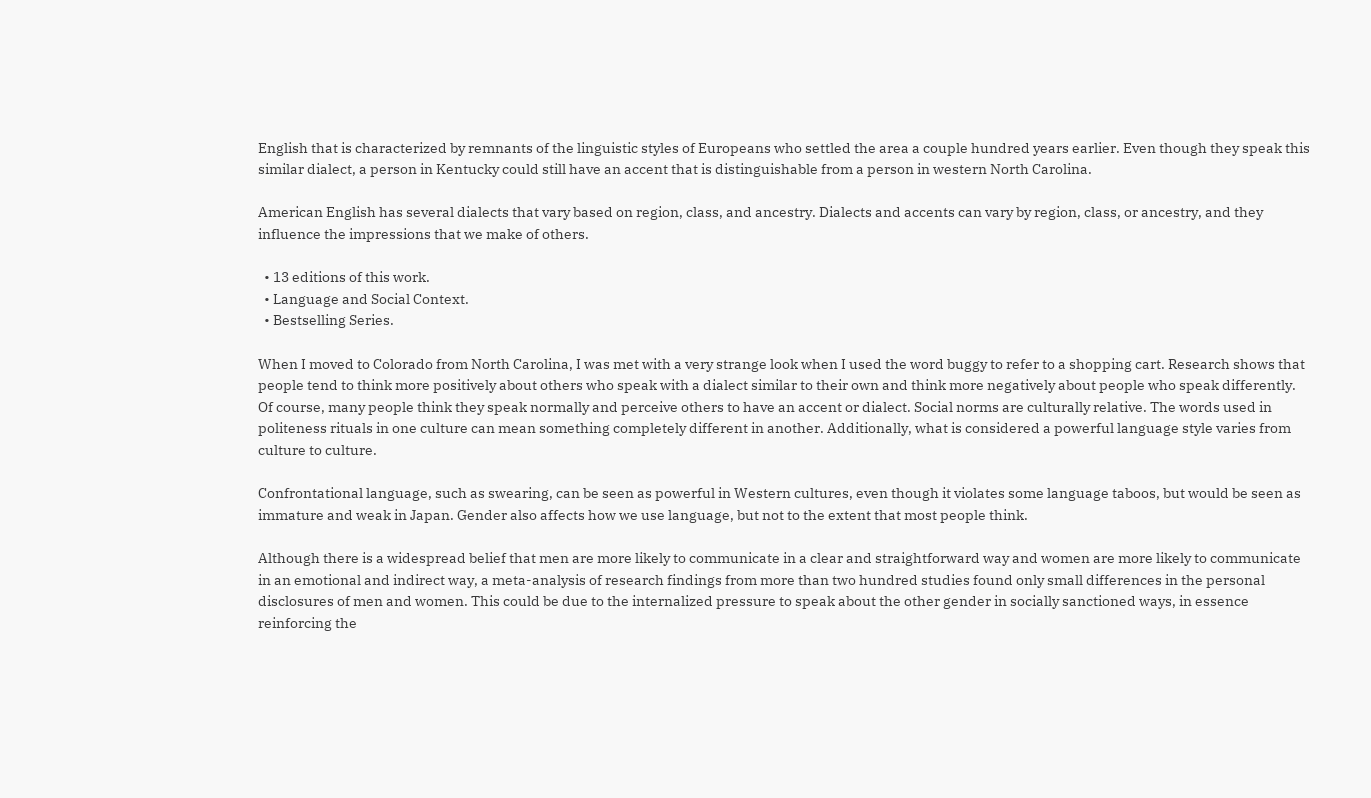English that is characterized by remnants of the linguistic styles of Europeans who settled the area a couple hundred years earlier. Even though they speak this similar dialect, a person in Kentucky could still have an accent that is distinguishable from a person in western North Carolina.

American English has several dialects that vary based on region, class, and ancestry. Dialects and accents can vary by region, class, or ancestry, and they influence the impressions that we make of others.

  • 13 editions of this work.
  • Language and Social Context.
  • Bestselling Series.

When I moved to Colorado from North Carolina, I was met with a very strange look when I used the word buggy to refer to a shopping cart. Research shows that people tend to think more positively about others who speak with a dialect similar to their own and think more negatively about people who speak differently. Of course, many people think they speak normally and perceive others to have an accent or dialect. Social norms are culturally relative. The words used in politeness rituals in one culture can mean something completely different in another. Additionally, what is considered a powerful language style varies from culture to culture.

Confrontational language, such as swearing, can be seen as powerful in Western cultures, even though it violates some language taboos, but would be seen as immature and weak in Japan. Gender also affects how we use language, but not to the extent that most people think.

Although there is a widespread belief that men are more likely to communicate in a clear and straightforward way and women are more likely to communicate in an emotional and indirect way, a meta-analysis of research findings from more than two hundred studies found only small differences in the personal disclosures of men and women. This could be due to the internalized pressure to speak about the other gender in socially sanctioned ways, in essence reinforcing the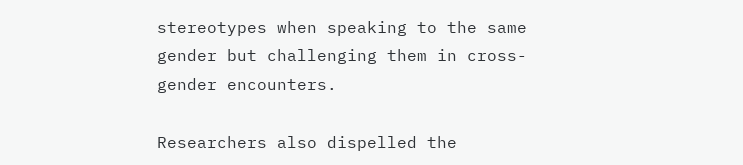stereotypes when speaking to the same gender but challenging them in cross-gender encounters.

Researchers also dispelled the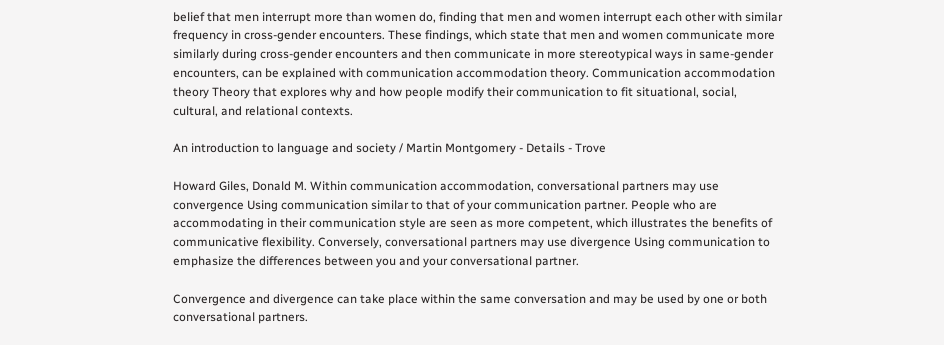belief that men interrupt more than women do, finding that men and women interrupt each other with similar frequency in cross-gender encounters. These findings, which state that men and women communicate more similarly during cross-gender encounters and then communicate in more stereotypical ways in same-gender encounters, can be explained with communication accommodation theory. Communication accommodation theory Theory that explores why and how people modify their communication to fit situational, social, cultural, and relational contexts.

An introduction to language and society / Martin Montgomery - Details - Trove

Howard Giles, Donald M. Within communication accommodation, conversational partners may use convergence Using communication similar to that of your communication partner. People who are accommodating in their communication style are seen as more competent, which illustrates the benefits of communicative flexibility. Conversely, conversational partners may use divergence Using communication to emphasize the differences between you and your conversational partner.

Convergence and divergence can take place within the same conversation and may be used by one or both conversational partners.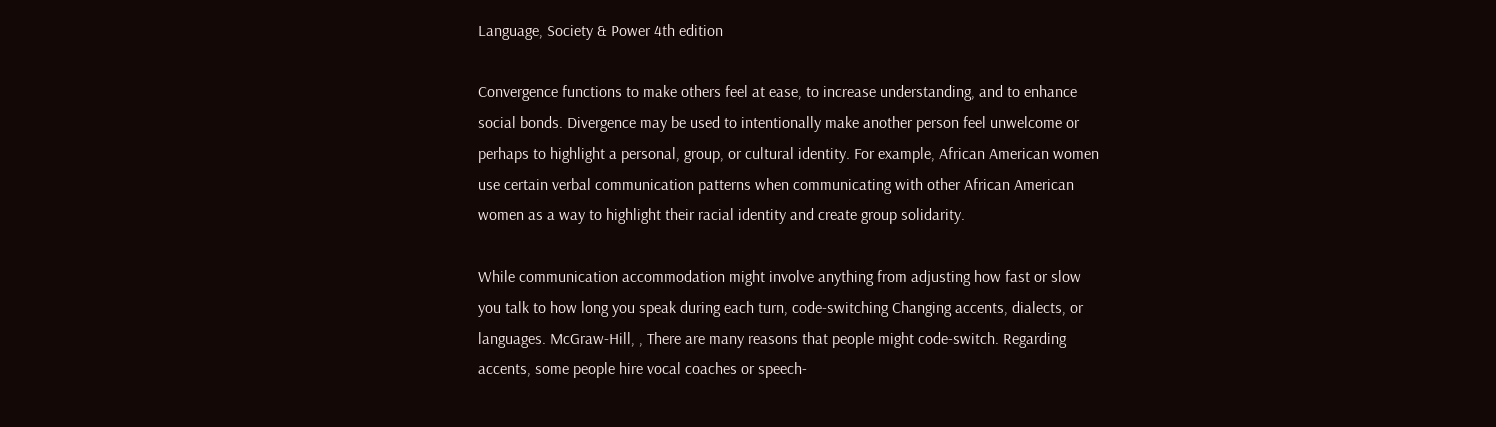Language, Society & Power 4th edition

Convergence functions to make others feel at ease, to increase understanding, and to enhance social bonds. Divergence may be used to intentionally make another person feel unwelcome or perhaps to highlight a personal, group, or cultural identity. For example, African American women use certain verbal communication patterns when communicating with other African American women as a way to highlight their racial identity and create group solidarity.

While communication accommodation might involve anything from adjusting how fast or slow you talk to how long you speak during each turn, code-switching Changing accents, dialects, or languages. McGraw-Hill, , There are many reasons that people might code-switch. Regarding accents, some people hire vocal coaches or speech-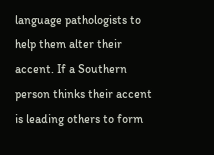language pathologists to help them alter their accent. If a Southern person thinks their accent is leading others to form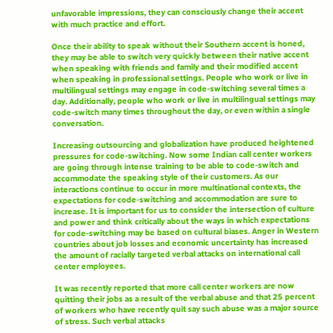unfavorable impressions, they can consciously change their accent with much practice and effort.

Once their ability to speak without their Southern accent is honed, they may be able to switch very quickly between their native accent when speaking with friends and family and their modified accent when speaking in professional settings. People who work or live in multilingual settings may engage in code-switching several times a day. Additionally, people who work or live in multilingual settings may code-switch many times throughout the day, or even within a single conversation.

Increasing outsourcing and globalization have produced heightened pressures for code-switching. Now some Indian call center workers are going through intense training to be able to code-switch and accommodate the speaking style of their customers. As our interactions continue to occur in more multinational contexts, the expectations for code-switching and accommodation are sure to increase. It is important for us to consider the intersection of culture and power and think critically about the ways in which expectations for code-switching may be based on cultural biases. Anger in Western countries about job losses and economic uncertainty has increased the amount of racially targeted verbal attacks on international call center employees.

It was recently reported that more call center workers are now quitting their jobs as a result of the verbal abuse and that 25 percent of workers who have recently quit say such abuse was a major source of stress. Such verbal attacks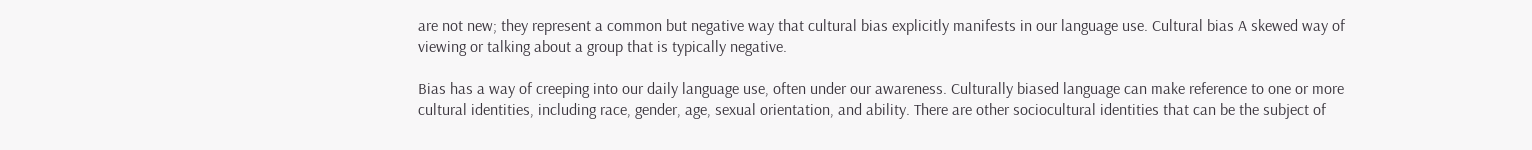are not new; they represent a common but negative way that cultural bias explicitly manifests in our language use. Cultural bias A skewed way of viewing or talking about a group that is typically negative.

Bias has a way of creeping into our daily language use, often under our awareness. Culturally biased language can make reference to one or more cultural identities, including race, gender, age, sexual orientation, and ability. There are other sociocultural identities that can be the subject of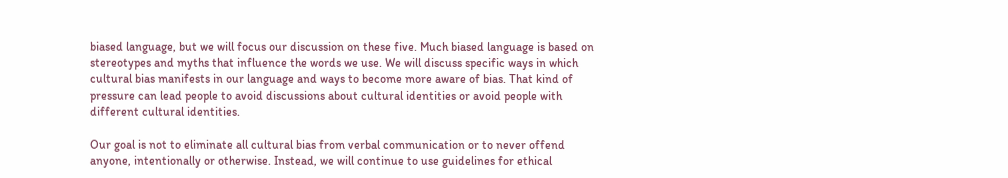biased language, but we will focus our discussion on these five. Much biased language is based on stereotypes and myths that influence the words we use. We will discuss specific ways in which cultural bias manifests in our language and ways to become more aware of bias. That kind of pressure can lead people to avoid discussions about cultural identities or avoid people with different cultural identities.

Our goal is not to eliminate all cultural bias from verbal communication or to never offend anyone, intentionally or otherwise. Instead, we will continue to use guidelines for ethical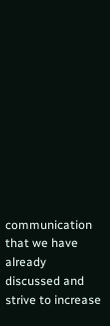communication that we have already discussed and strive to increase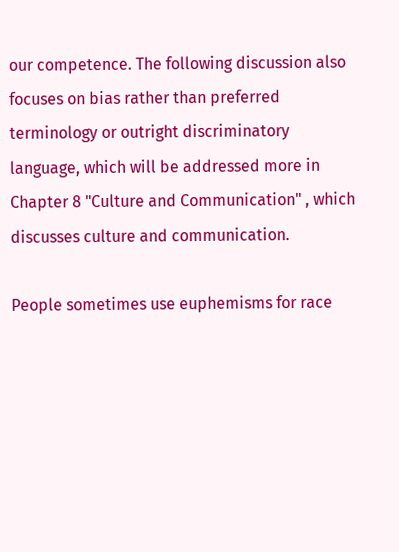our competence. The following discussion also focuses on bias rather than preferred terminology or outright discriminatory language, which will be addressed more in Chapter 8 "Culture and Communication" , which discusses culture and communication.

People sometimes use euphemisms for race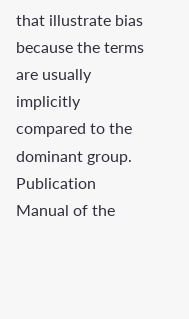that illustrate bias because the terms are usually implicitly compared to the dominant group. Publication Manual of the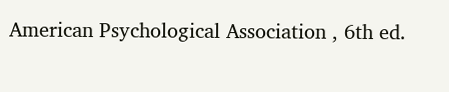American Psychological Association , 6th ed.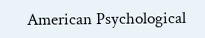American Psychological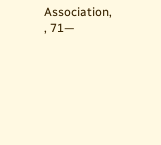Association, , 71—